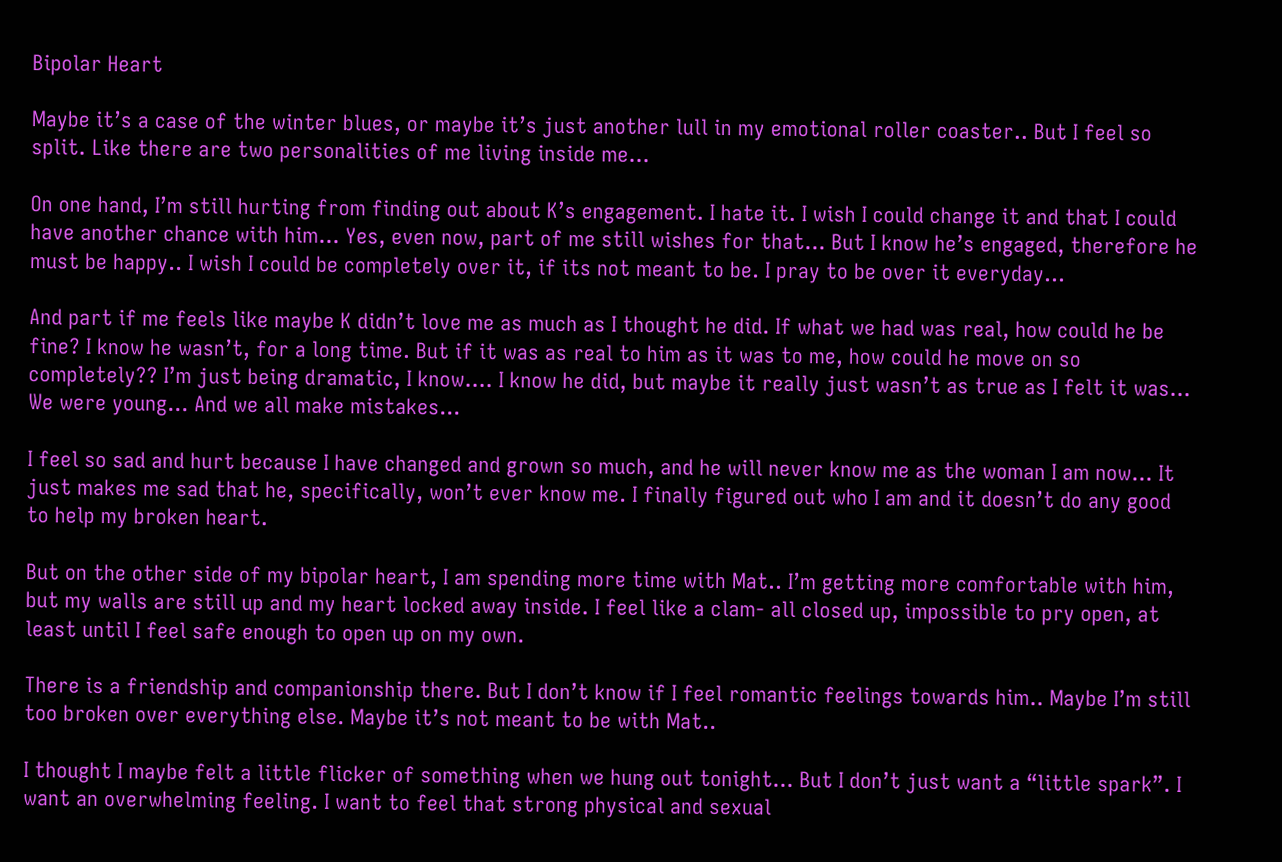Bipolar Heart

Maybe it’s a case of the winter blues, or maybe it’s just another lull in my emotional roller coaster.. But I feel so split. Like there are two personalities of me living inside me…

On one hand, I’m still hurting from finding out about K’s engagement. I hate it. I wish I could change it and that I could have another chance with him… Yes, even now, part of me still wishes for that… But I know he’s engaged, therefore he must be happy.. I wish I could be completely over it, if its not meant to be. I pray to be over it everyday…

And part if me feels like maybe K didn’t love me as much as I thought he did. If what we had was real, how could he be fine? I know he wasn’t, for a long time. But if it was as real to him as it was to me, how could he move on so completely?? I’m just being dramatic, I know…. I know he did, but maybe it really just wasn’t as true as I felt it was… We were young… And we all make mistakes…

I feel so sad and hurt because I have changed and grown so much, and he will never know me as the woman I am now… It just makes me sad that he, specifically, won’t ever know me. I finally figured out who I am and it doesn’t do any good to help my broken heart.

But on the other side of my bipolar heart, I am spending more time with Mat.. I’m getting more comfortable with him, but my walls are still up and my heart locked away inside. I feel like a clam- all closed up, impossible to pry open, at least until I feel safe enough to open up on my own.

There is a friendship and companionship there. But I don’t know if I feel romantic feelings towards him.. Maybe I’m still too broken over everything else. Maybe it’s not meant to be with Mat..

I thought I maybe felt a little flicker of something when we hung out tonight… But I don’t just want a “little spark”. I want an overwhelming feeling. I want to feel that strong physical and sexual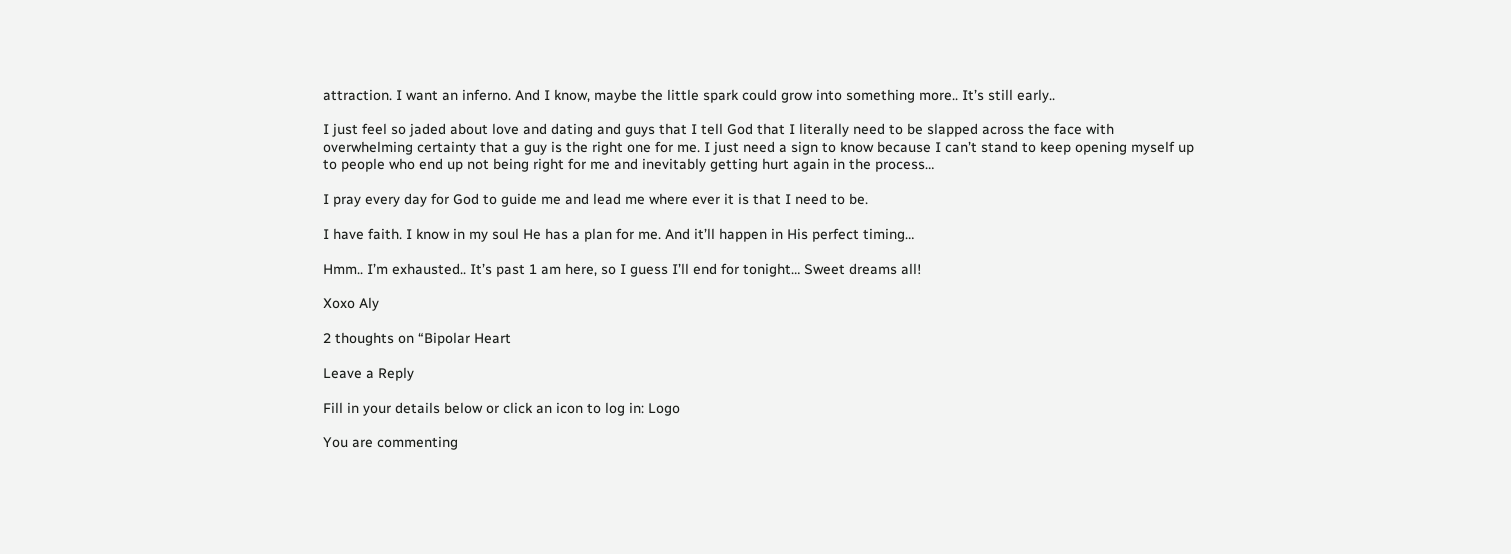attraction. I want an inferno. And I know, maybe the little spark could grow into something more.. It’s still early..

I just feel so jaded about love and dating and guys that I tell God that I literally need to be slapped across the face with overwhelming certainty that a guy is the right one for me. I just need a sign to know because I can’t stand to keep opening myself up to people who end up not being right for me and inevitably getting hurt again in the process…

I pray every day for God to guide me and lead me where ever it is that I need to be.

I have faith. I know in my soul He has a plan for me. And it’ll happen in His perfect timing…

Hmm.. I’m exhausted.. It’s past 1 am here, so I guess I’ll end for tonight… Sweet dreams all!

Xoxo Aly

2 thoughts on “Bipolar Heart

Leave a Reply

Fill in your details below or click an icon to log in: Logo

You are commenting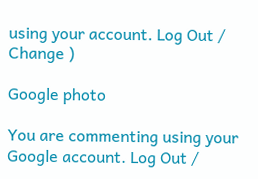using your account. Log Out /  Change )

Google photo

You are commenting using your Google account. Log Out /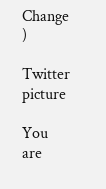Change )

Twitter picture

You are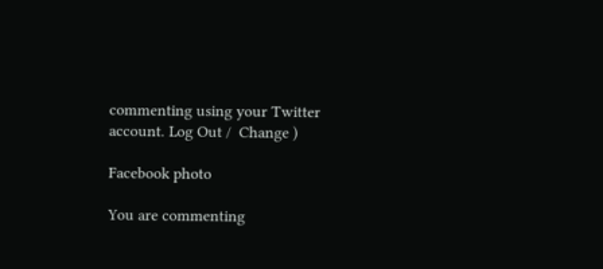commenting using your Twitter account. Log Out /  Change )

Facebook photo

You are commenting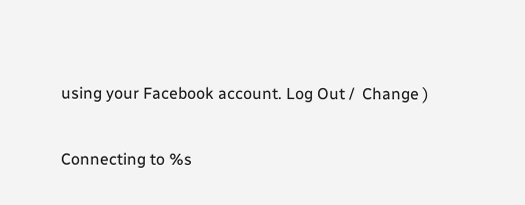using your Facebook account. Log Out /  Change )

Connecting to %s